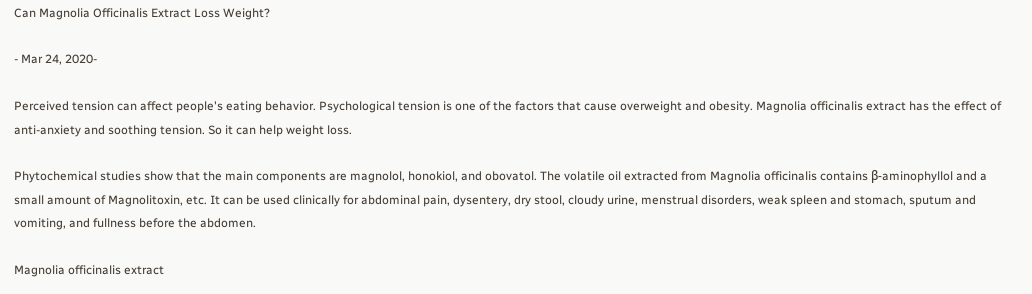Can Magnolia Officinalis Extract Loss Weight?

- Mar 24, 2020-

Perceived tension can affect people's eating behavior. Psychological tension is one of the factors that cause overweight and obesity. Magnolia officinalis extract has the effect of anti-anxiety and soothing tension. So it can help weight loss.

Phytochemical studies show that the main components are magnolol, honokiol, and obovatol. The volatile oil extracted from Magnolia officinalis contains β-aminophyllol and a small amount of Magnolitoxin, etc. It can be used clinically for abdominal pain, dysentery, dry stool, cloudy urine, menstrual disorders, weak spleen and stomach, sputum and vomiting, and fullness before the abdomen.

Magnolia officinalis extract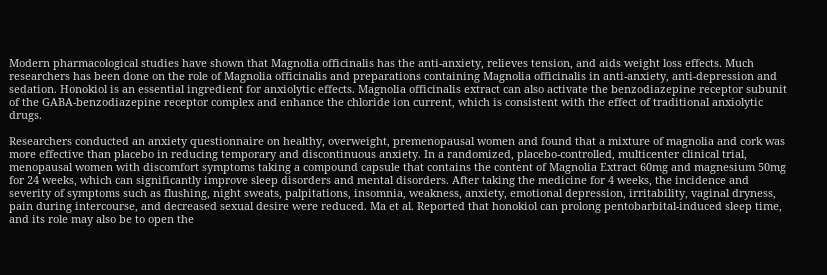Modern pharmacological studies have shown that Magnolia officinalis has the anti-anxiety, relieves tension, and aids weight loss effects. Much researchers has been done on the role of Magnolia officinalis and preparations containing Magnolia officinalis in anti-anxiety, anti-depression and sedation. Honokiol is an essential ingredient for anxiolytic effects. Magnolia officinalis extract can also activate the benzodiazepine receptor subunit of the GABA-benzodiazepine receptor complex and enhance the chloride ion current, which is consistent with the effect of traditional anxiolytic drugs.

Researchers conducted an anxiety questionnaire on healthy, overweight, premenopausal women and found that a mixture of magnolia and cork was more effective than placebo in reducing temporary and discontinuous anxiety. In a randomized, placebo-controlled, multicenter clinical trial, menopausal women with discomfort symptoms taking a compound capsule that contains the content of Magnolia Extract 60mg and magnesium 50mg for 24 weeks, which can significantly improve sleep disorders and mental disorders. After taking the medicine for 4 weeks, the incidence and severity of symptoms such as flushing, night sweats, palpitations, insomnia, weakness, anxiety, emotional depression, irritability, vaginal dryness, pain during intercourse, and decreased sexual desire were reduced. Ma et al. Reported that honokiol can prolong pentobarbital-induced sleep time, and its role may also be to open the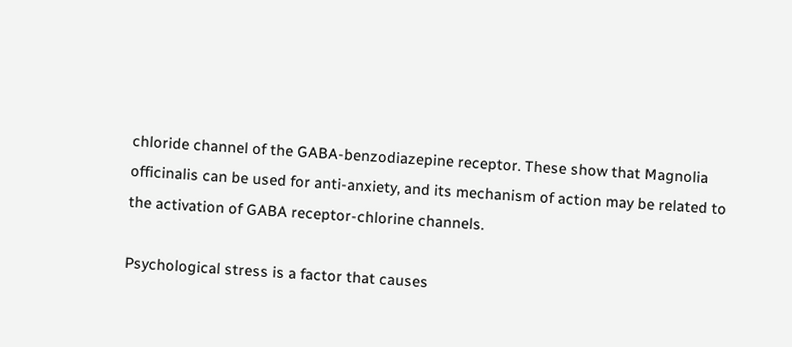chloride channel of the GABA-benzodiazepine receptor. These show that Magnolia officinalis can be used for anti-anxiety, and its mechanism of action may be related to the activation of GABA receptor-chlorine channels.

Psychological stress is a factor that causes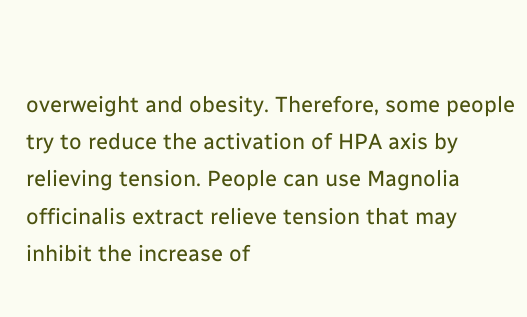overweight and obesity. Therefore, some people try to reduce the activation of HPA axis by relieving tension. People can use Magnolia officinalis extract relieve tension that may inhibit the increase of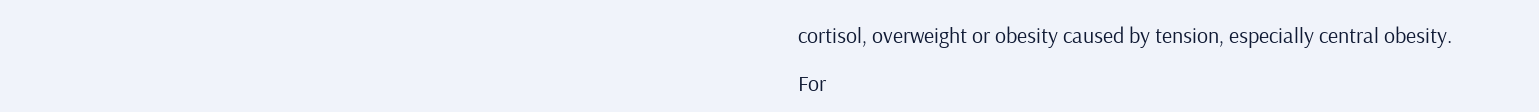cortisol, overweight or obesity caused by tension, especially central obesity.

For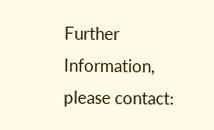Further Information, please contact: